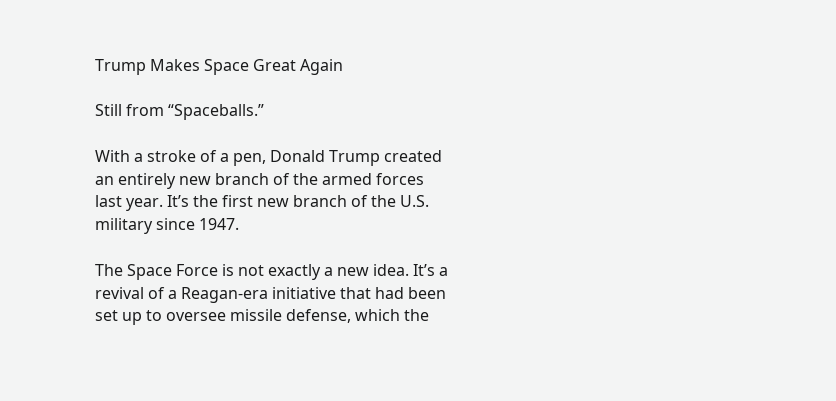Trump Makes Space Great Again

Still from “Spaceballs.”

With a stroke of a pen, Donald Trump created an entirely new branch of the armed forces last year. It’s the first new branch of the U.S. military since 1947.

The Space Force is not exactly a new idea. It’s a revival of a Reagan-era initiative that had been set up to oversee missile defense, which the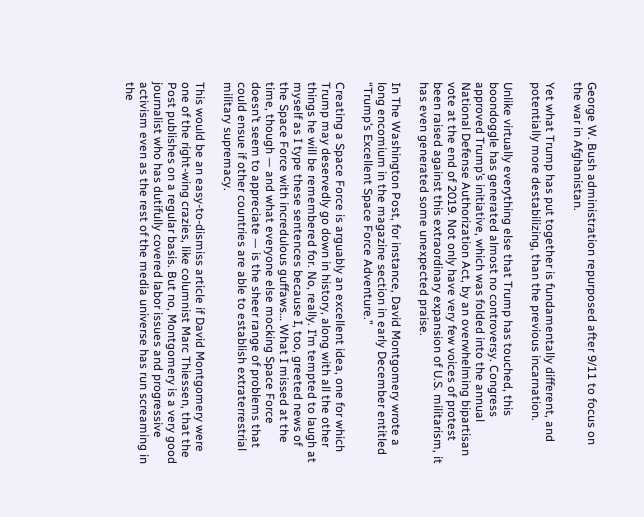George W. Bush administration repurposed after 9/11 to focus on the war in Afghanistan.

Yet what Trump has put together is fundamentally different, and potentially more destabilizing, than the previous incarnation.

Unlike virtually everything else that Trump has touched, this boondoggle has generated almost no controversy. Congress approved Trump’s initiative, which was folded into the annual National Defense Authorization Act, by an overwhelming bipartisan vote at the end of 2019. Not only have very few voices of protest been raised against this extraordinary expansion of U.S. militarism, it has even generated some unexpected praise.

In The Washington Post, for instance, David Montgomery wrote a long encomium in the magazine section in early December entitled “Trump’s Excellent Space Force Adventure.”

Creating a Space Force is arguably an excellent idea, one for which Trump may deservedly go down in history, along with all the other things he will be remembered for. No, really. I’m tempted to laugh at myself as I type these sentences because I, too, greeted news of the Space Force with incredulous guffaws… What I missed at the time, though — and what everyone else mocking Space Force doesn’t seem to appreciate — is the sheer range of problems that could ensue if other countries are able to establish extraterrestrial military supremacy.

This would be an easy-to-dismiss article if David Montgomery were one of the right-wing crazies, like columnist Marc Thiessen, that the Post publishes on a regular basis. But no, Montgomery is a very good journalist who has dutifully covered labor issues and progressive activism even as the rest of the media universe has run screaming in the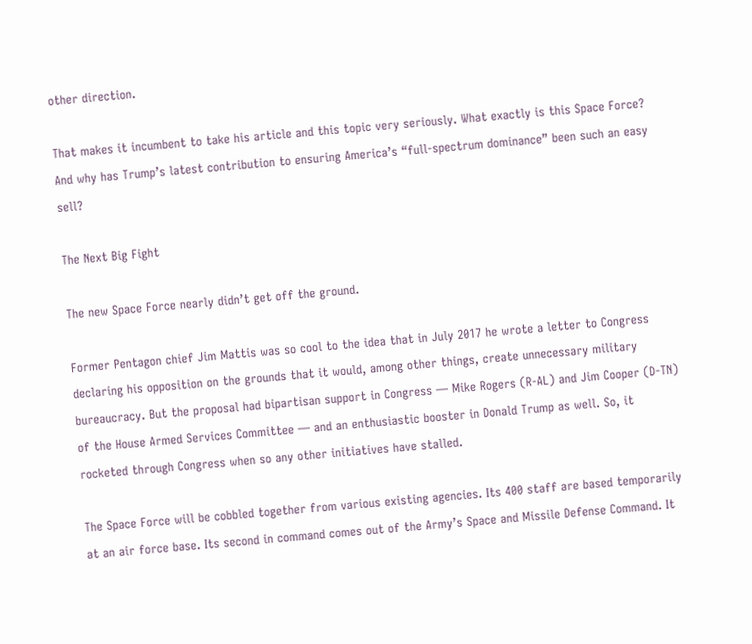other direction.

That makes it incumbent to take his article and this topic very seriously. What exactly is this Space Force? And why has Trump’s latest contribution to ensuring America’s “full-spectrum dominance” been such an easy sell?

The Next Big Fight

The new Space Force nearly didn’t get off the ground.

Former Pentagon chief Jim Mattis was so cool to the idea that in July 2017 he wrote a letter to Congress declaring his opposition on the grounds that it would, among other things, create unnecessary military bureaucracy. But the proposal had bipartisan support in Congress — Mike Rogers (R-AL) and Jim Cooper (D-TN) of the House Armed Services Committee — and an enthusiastic booster in Donald Trump as well. So, it rocketed through Congress when so any other initiatives have stalled.

The Space Force will be cobbled together from various existing agencies. Its 400 staff are based temporarily at an air force base. Its second in command comes out of the Army’s Space and Missile Defense Command. It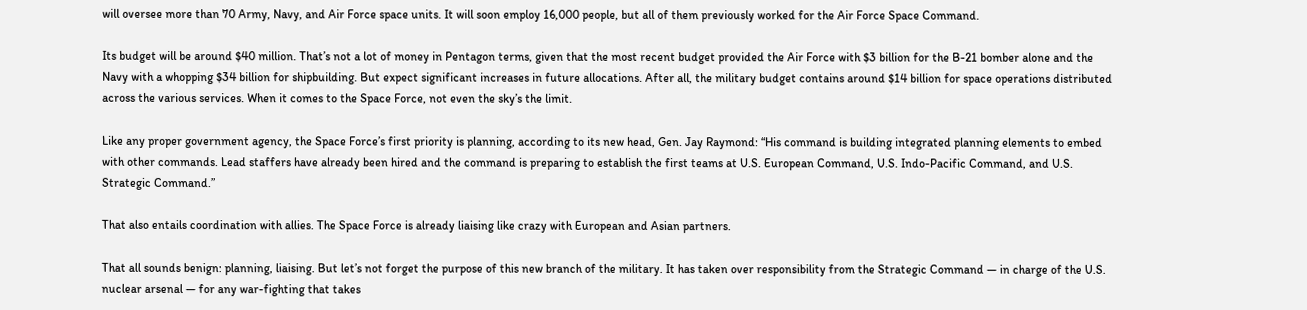will oversee more than 70 Army, Navy, and Air Force space units. It will soon employ 16,000 people, but all of them previously worked for the Air Force Space Command.

Its budget will be around $40 million. That’s not a lot of money in Pentagon terms, given that the most recent budget provided the Air Force with $3 billion for the B-21 bomber alone and the Navy with a whopping $34 billion for shipbuilding. But expect significant increases in future allocations. After all, the military budget contains around $14 billion for space operations distributed across the various services. When it comes to the Space Force, not even the sky’s the limit.

Like any proper government agency, the Space Force’s first priority is planning, according to its new head, Gen. Jay Raymond: “His command is building integrated planning elements to embed with other commands. Lead staffers have already been hired and the command is preparing to establish the first teams at U.S. European Command, U.S. Indo-Pacific Command, and U.S. Strategic Command.”

That also entails coordination with allies. The Space Force is already liaising like crazy with European and Asian partners.

That all sounds benign: planning, liaising. But let’s not forget the purpose of this new branch of the military. It has taken over responsibility from the Strategic Command — in charge of the U.S. nuclear arsenal — for any war-fighting that takes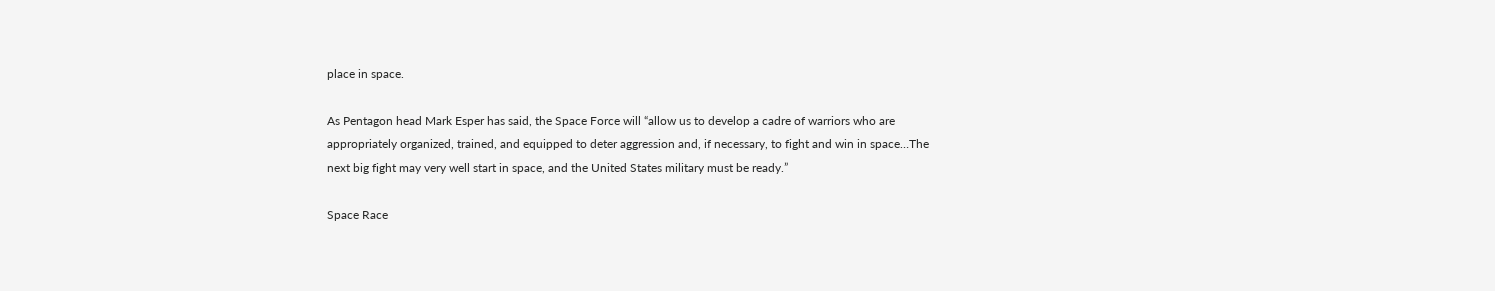place in space.

As Pentagon head Mark Esper has said, the Space Force will “allow us to develop a cadre of warriors who are appropriately organized, trained, and equipped to deter aggression and, if necessary, to fight and win in space…The next big fight may very well start in space, and the United States military must be ready.”

Space Race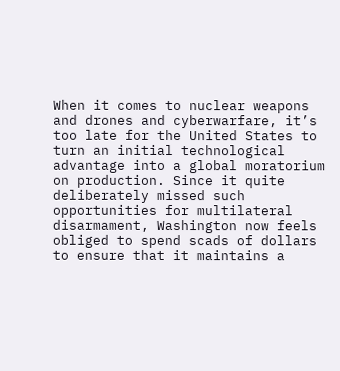When it comes to nuclear weapons and drones and cyberwarfare, it’s too late for the United States to turn an initial technological advantage into a global moratorium on production. Since it quite deliberately missed such opportunities for multilateral disarmament, Washington now feels obliged to spend scads of dollars to ensure that it maintains a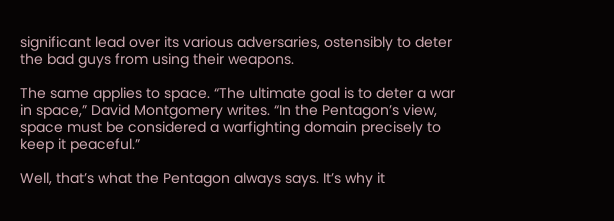significant lead over its various adversaries, ostensibly to deter the bad guys from using their weapons.

The same applies to space. “The ultimate goal is to deter a war in space,” David Montgomery writes. “In the Pentagon’s view, space must be considered a warfighting domain precisely to keep it peaceful.”

Well, that’s what the Pentagon always says. It’s why it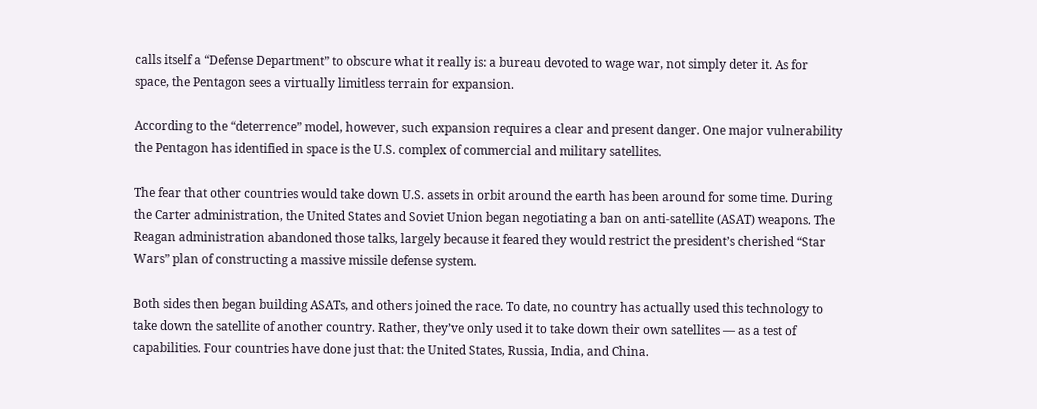calls itself a “Defense Department” to obscure what it really is: a bureau devoted to wage war, not simply deter it. As for space, the Pentagon sees a virtually limitless terrain for expansion.

According to the “deterrence” model, however, such expansion requires a clear and present danger. One major vulnerability the Pentagon has identified in space is the U.S. complex of commercial and military satellites.

The fear that other countries would take down U.S. assets in orbit around the earth has been around for some time. During the Carter administration, the United States and Soviet Union began negotiating a ban on anti-satellite (ASAT) weapons. The Reagan administration abandoned those talks, largely because it feared they would restrict the president’s cherished “Star Wars” plan of constructing a massive missile defense system.

Both sides then began building ASATs, and others joined the race. To date, no country has actually used this technology to take down the satellite of another country. Rather, they’ve only used it to take down their own satellites — as a test of capabilities. Four countries have done just that: the United States, Russia, India, and China.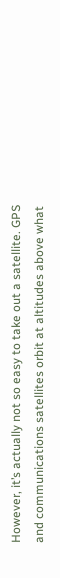However, it’s actually not so easy to take out a satellite. GPS and communications satellites orbit at altitudes above what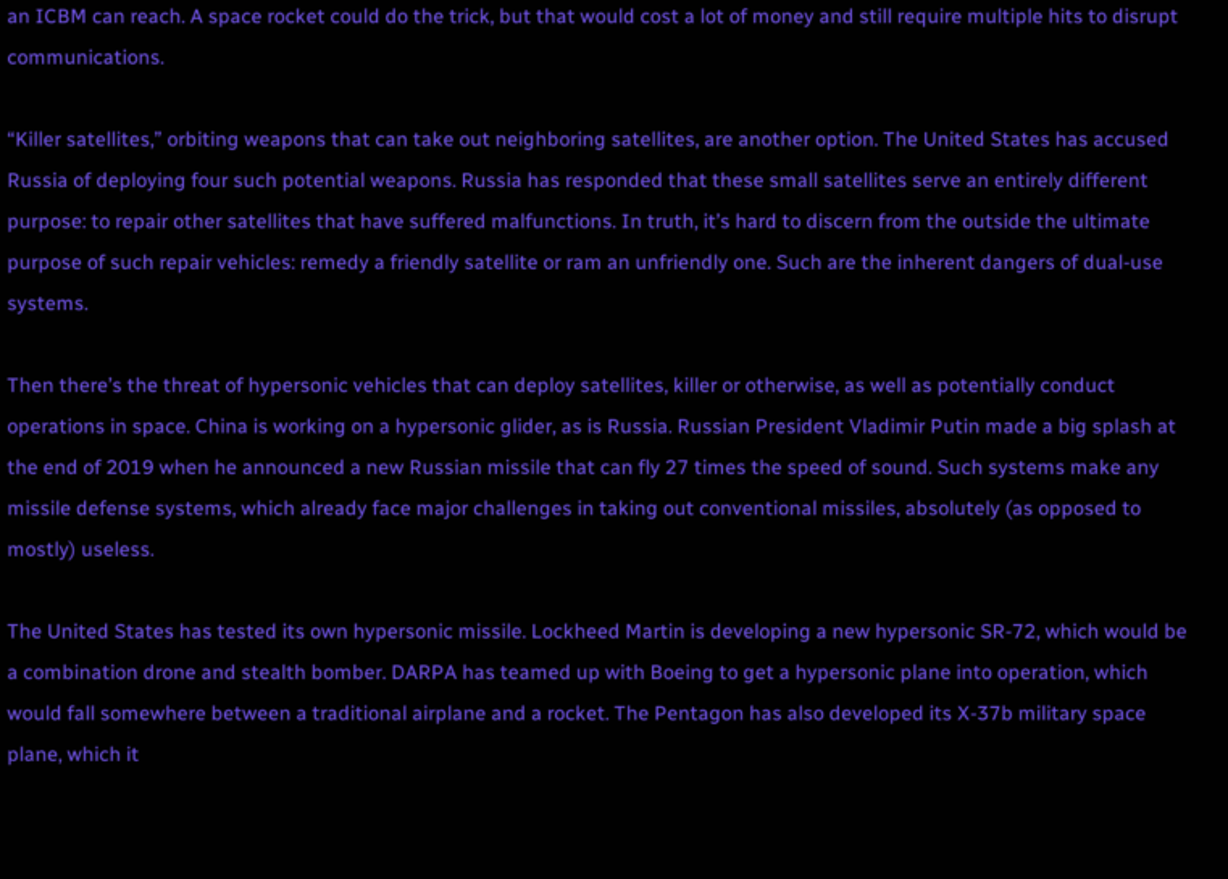an ICBM can reach. A space rocket could do the trick, but that would cost a lot of money and still require multiple hits to disrupt communications.

“Killer satellites,” orbiting weapons that can take out neighboring satellites, are another option. The United States has accused Russia of deploying four such potential weapons. Russia has responded that these small satellites serve an entirely different purpose: to repair other satellites that have suffered malfunctions. In truth, it’s hard to discern from the outside the ultimate purpose of such repair vehicles: remedy a friendly satellite or ram an unfriendly one. Such are the inherent dangers of dual-use systems.

Then there’s the threat of hypersonic vehicles that can deploy satellites, killer or otherwise, as well as potentially conduct operations in space. China is working on a hypersonic glider, as is Russia. Russian President Vladimir Putin made a big splash at the end of 2019 when he announced a new Russian missile that can fly 27 times the speed of sound. Such systems make any missile defense systems, which already face major challenges in taking out conventional missiles, absolutely (as opposed to mostly) useless.

The United States has tested its own hypersonic missile. Lockheed Martin is developing a new hypersonic SR-72, which would be a combination drone and stealth bomber. DARPA has teamed up with Boeing to get a hypersonic plane into operation, which would fall somewhere between a traditional airplane and a rocket. The Pentagon has also developed its X-37b military space plane, which it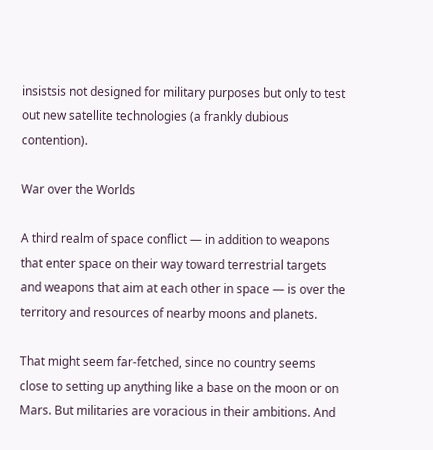insistsis not designed for military purposes but only to test out new satellite technologies (a frankly dubious contention).

War over the Worlds

A third realm of space conflict — in addition to weapons that enter space on their way toward terrestrial targets and weapons that aim at each other in space — is over the territory and resources of nearby moons and planets.

That might seem far-fetched, since no country seems close to setting up anything like a base on the moon or on Mars. But militaries are voracious in their ambitions. And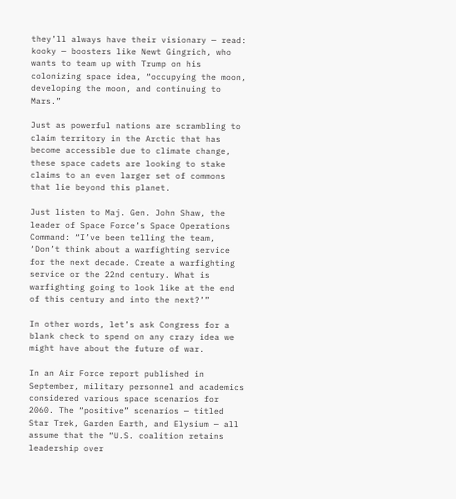they’ll always have their visionary — read: kooky — boosters like Newt Gingrich, who wants to team up with Trump on his colonizing space idea, “occupying the moon, developing the moon, and continuing to Mars.”

Just as powerful nations are scrambling to claim territory in the Arctic that has become accessible due to climate change, these space cadets are looking to stake claims to an even larger set of commons that lie beyond this planet.

Just listen to Maj. Gen. John Shaw, the leader of Space Force’s Space Operations Command: “I’ve been telling the team, ‘Don’t think about a warfighting service for the next decade. Create a warfighting service or the 22nd century. What is warfighting going to look like at the end of this century and into the next?’”

In other words, let’s ask Congress for a blank check to spend on any crazy idea we might have about the future of war.

In an Air Force report published in September, military personnel and academics considered various space scenarios for 2060. The “positive” scenarios — titled Star Trek, Garden Earth, and Elysium — all assume that the “U.S. coalition retains leadership over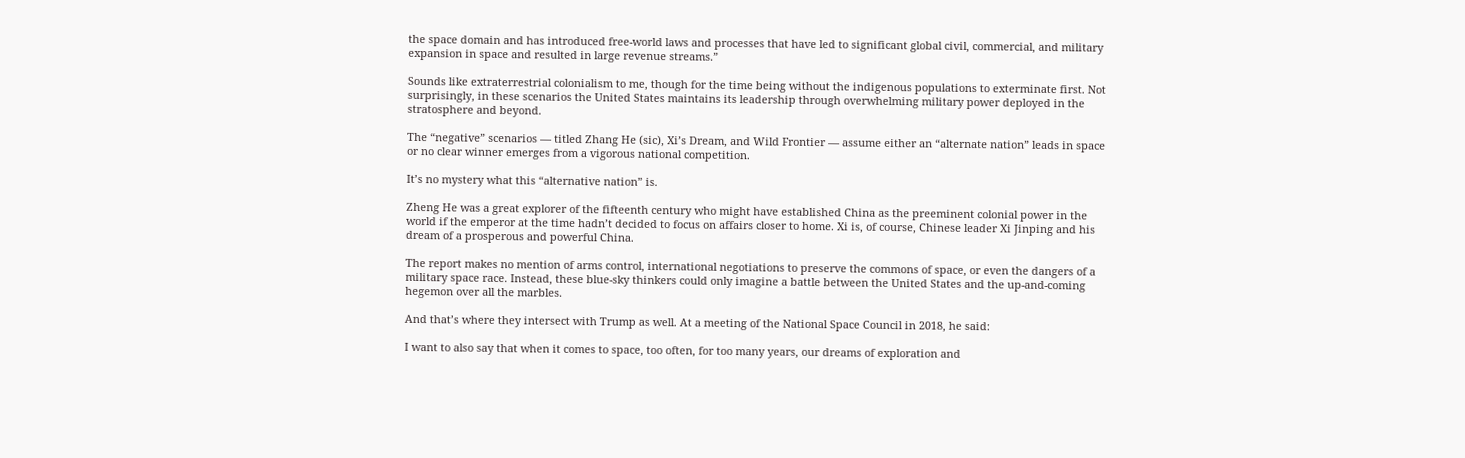the space domain and has introduced free-world laws and processes that have led to significant global civil, commercial, and military expansion in space and resulted in large revenue streams.”

Sounds like extraterrestrial colonialism to me, though for the time being without the indigenous populations to exterminate first. Not surprisingly, in these scenarios the United States maintains its leadership through overwhelming military power deployed in the stratosphere and beyond.

The “negative” scenarios — titled Zhang He (sic), Xi’s Dream, and Wild Frontier — assume either an “alternate nation” leads in space or no clear winner emerges from a vigorous national competition.

It’s no mystery what this “alternative nation” is.

Zheng He was a great explorer of the fifteenth century who might have established China as the preeminent colonial power in the world if the emperor at the time hadn’t decided to focus on affairs closer to home. Xi is, of course, Chinese leader Xi Jinping and his dream of a prosperous and powerful China.

The report makes no mention of arms control, international negotiations to preserve the commons of space, or even the dangers of a military space race. Instead, these blue-sky thinkers could only imagine a battle between the United States and the up-and-coming hegemon over all the marbles.

And that’s where they intersect with Trump as well. At a meeting of the National Space Council in 2018, he said:

I want to also say that when it comes to space, too often, for too many years, our dreams of exploration and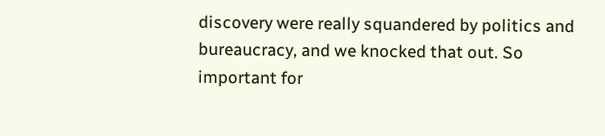discovery were really squandered by politics and bureaucracy, and we knocked that out. So important for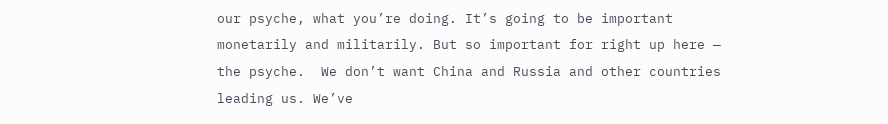our psyche, what you’re doing. It’s going to be important monetarily and militarily. But so important for right up here — the psyche.  We don’t want China and Russia and other countries leading us. We’ve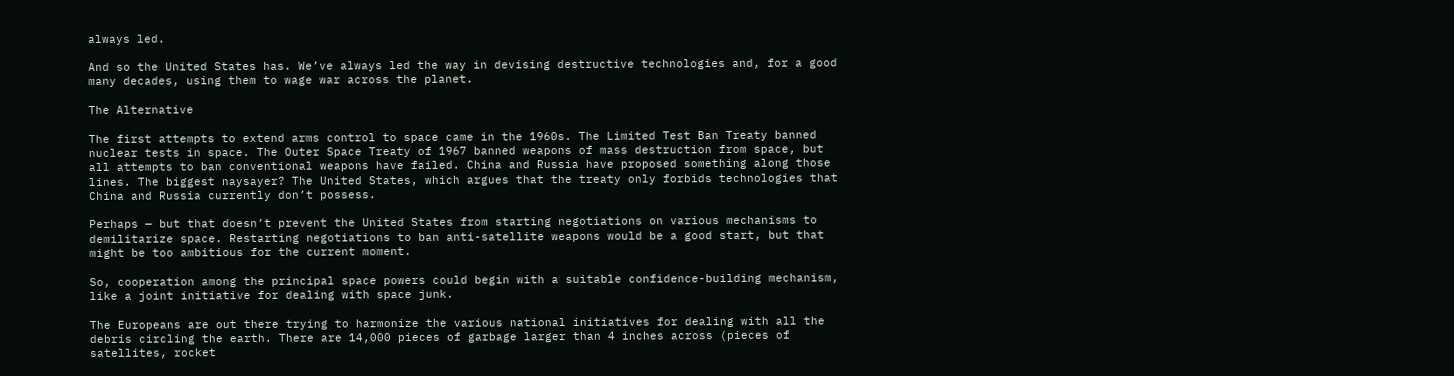always led.

And so the United States has. We’ve always led the way in devising destructive technologies and, for a good many decades, using them to wage war across the planet.

The Alternative

The first attempts to extend arms control to space came in the 1960s. The Limited Test Ban Treaty banned nuclear tests in space. The Outer Space Treaty of 1967 banned weapons of mass destruction from space, but all attempts to ban conventional weapons have failed. China and Russia have proposed something along those lines. The biggest naysayer? The United States, which argues that the treaty only forbids technologies that China and Russia currently don’t possess.

Perhaps — but that doesn’t prevent the United States from starting negotiations on various mechanisms to demilitarize space. Restarting negotiations to ban anti-satellite weapons would be a good start, but that might be too ambitious for the current moment.

So, cooperation among the principal space powers could begin with a suitable confidence-building mechanism, like a joint initiative for dealing with space junk.

The Europeans are out there trying to harmonize the various national initiatives for dealing with all the debris circling the earth. There are 14,000 pieces of garbage larger than 4 inches across (pieces of satellites, rocket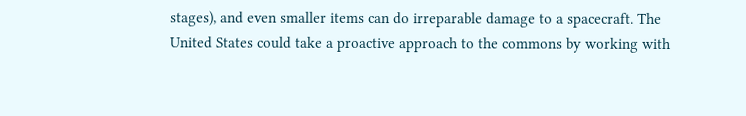stages), and even smaller items can do irreparable damage to a spacecraft. The United States could take a proactive approach to the commons by working with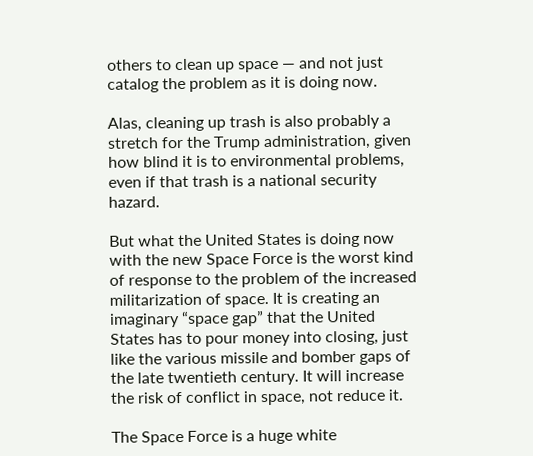others to clean up space — and not just catalog the problem as it is doing now.

Alas, cleaning up trash is also probably a stretch for the Trump administration, given how blind it is to environmental problems, even if that trash is a national security hazard.

But what the United States is doing now with the new Space Force is the worst kind of response to the problem of the increased militarization of space. It is creating an imaginary “space gap” that the United States has to pour money into closing, just like the various missile and bomber gaps of the late twentieth century. It will increase the risk of conflict in space, not reduce it.

The Space Force is a huge white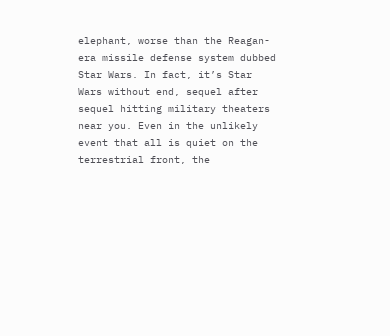elephant, worse than the Reagan-era missile defense system dubbed Star Wars. In fact, it’s Star Wars without end, sequel after sequel hitting military theaters near you. Even in the unlikely event that all is quiet on the terrestrial front, the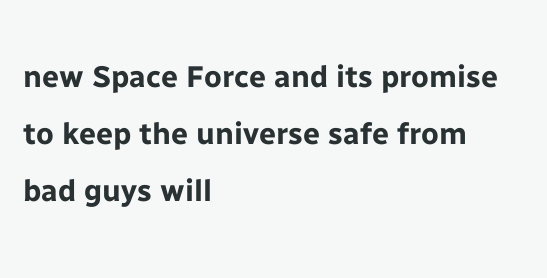new Space Force and its promise to keep the universe safe from bad guys will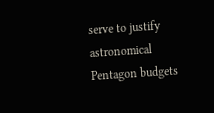serve to justify astronomical Pentagon budgets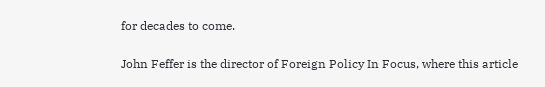for decades to come.

John Feffer is the director of Foreign Policy In Focus, where this article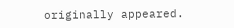originally appeared.